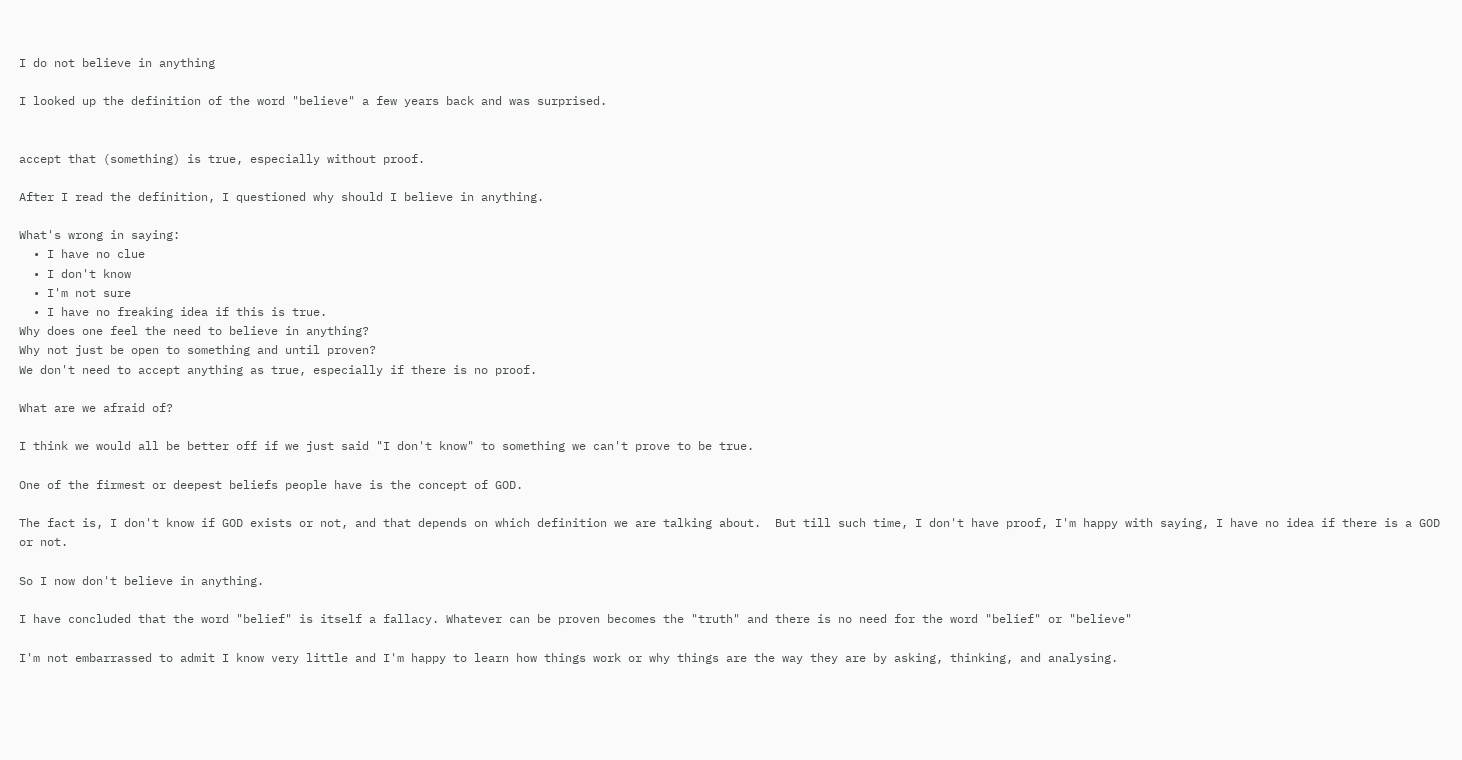I do not believe in anything

I looked up the definition of the word "believe" a few years back and was surprised.


accept that (something) is true, especially without proof.

After I read the definition, I questioned why should I believe in anything.

What's wrong in saying:
  • I have no clue
  • I don't know
  • I'm not sure
  • I have no freaking idea if this is true.
Why does one feel the need to believe in anything?
Why not just be open to something and until proven?
We don't need to accept anything as true, especially if there is no proof.

What are we afraid of?

I think we would all be better off if we just said "I don't know" to something we can't prove to be true.

One of the firmest or deepest beliefs people have is the concept of GOD.

The fact is, I don't know if GOD exists or not, and that depends on which definition we are talking about.  But till such time, I don't have proof, I'm happy with saying, I have no idea if there is a GOD or not.

So I now don't believe in anything.

I have concluded that the word "belief" is itself a fallacy. Whatever can be proven becomes the "truth" and there is no need for the word "belief" or "believe"

I'm not embarrassed to admit I know very little and I'm happy to learn how things work or why things are the way they are by asking, thinking, and analysing.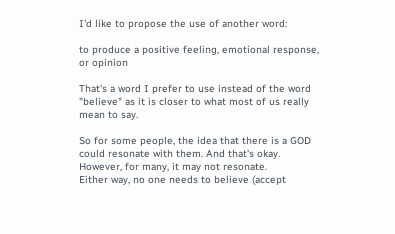I'd like to propose the use of another word:

to produce a positive feeling, emotional response, or opinion

That's a word I prefer to use instead of the word "believe" as it is closer to what most of us really mean to say.

So for some people, the idea that there is a GOD could resonate with them. And that's okay.
However, for many, it may not resonate.
Either way, no one needs to believe (accept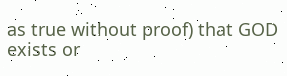as true without proof) that GOD exists or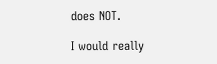does NOT.

I would really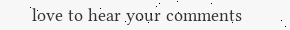love to hear your comments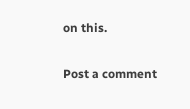on this.


Post a comment